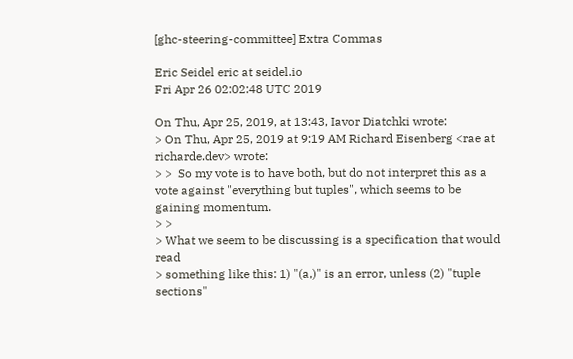[ghc-steering-committee] Extra Commas

Eric Seidel eric at seidel.io
Fri Apr 26 02:02:48 UTC 2019

On Thu, Apr 25, 2019, at 13:43, Iavor Diatchki wrote:
> On Thu, Apr 25, 2019 at 9:19 AM Richard Eisenberg <rae at richarde.dev> wrote:
> >  So my vote is to have both, but do not interpret this as a vote against "everything but tuples", which seems to be gaining momentum.
> >
> What we seem to be discussing is a specification that would read
> something like this: 1) "(a,)" is an error, unless (2) "tuple sections"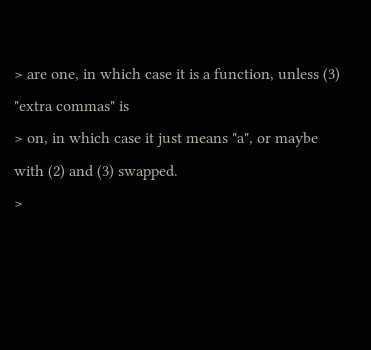> are one, in which case it is a function, unless (3) "extra commas" is
> on, in which case it just means "a", or maybe with (2) and (3) swapped.
>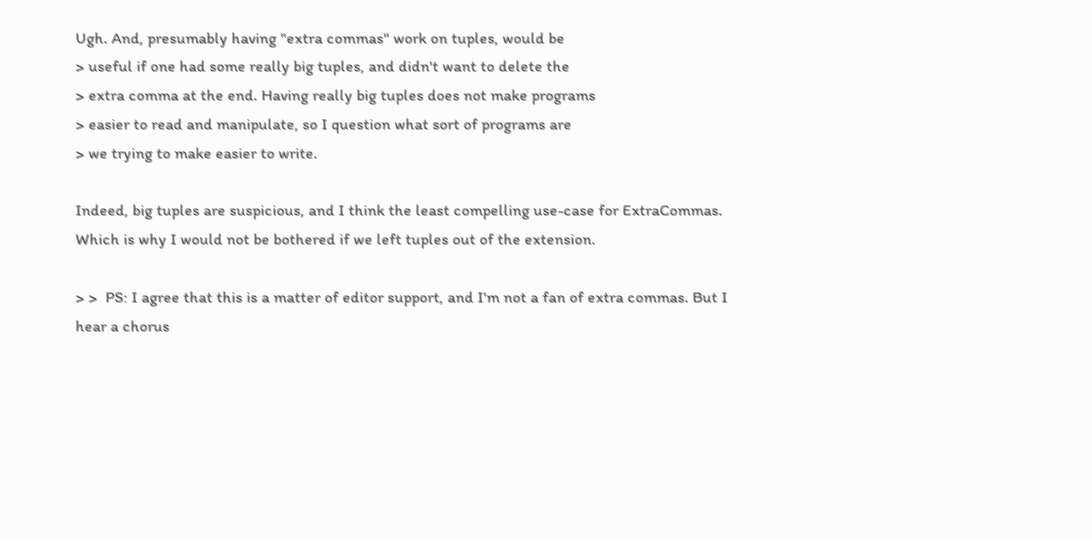Ugh. And, presumably having "extra commas" work on tuples, would be
> useful if one had some really big tuples, and didn't want to delete the
> extra comma at the end. Having really big tuples does not make programs
> easier to read and manipulate, so I question what sort of programs are
> we trying to make easier to write.

Indeed, big tuples are suspicious, and I think the least compelling use-case for ExtraCommas. Which is why I would not be bothered if we left tuples out of the extension.

> >  PS: I agree that this is a matter of editor support, and I'm not a fan of extra commas. But I hear a chorus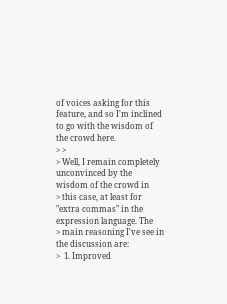of voices asking for this feature, and so I'm inclined to go with the wisdom of the crowd here.
> >
> Well, I remain completely unconvinced by the wisdom of the crowd in
> this case, at least for "extra commas" in the expression language. The
> main reasoning I've see in the discussion are:
>  1. Improved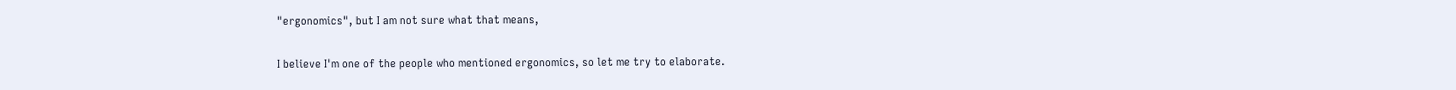"ergonomics", but I am not sure what that means,

I believe I'm one of the people who mentioned ergonomics, so let me try to elaborate.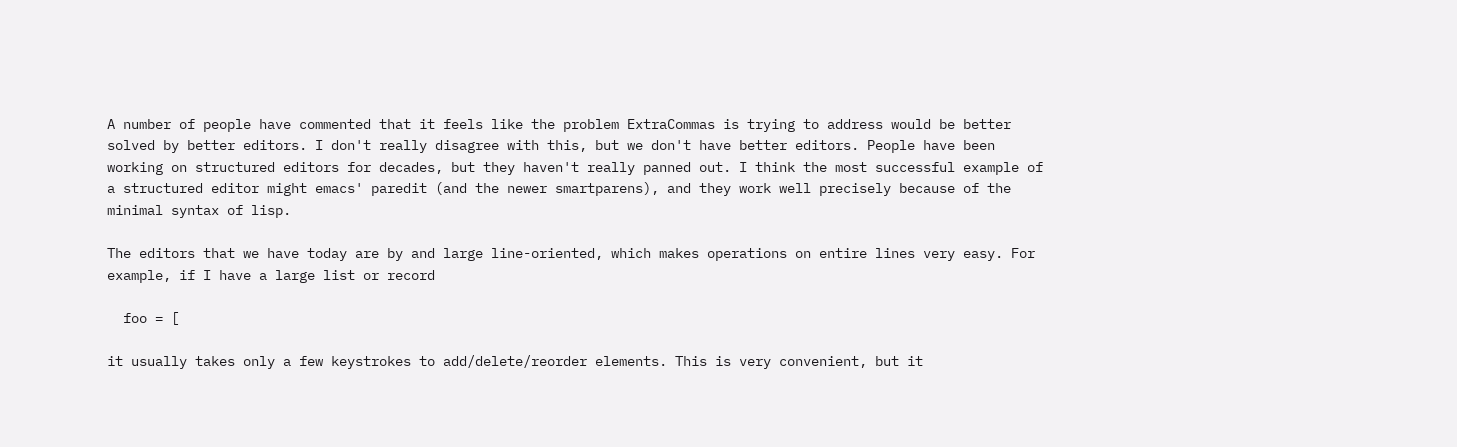A number of people have commented that it feels like the problem ExtraCommas is trying to address would be better solved by better editors. I don't really disagree with this, but we don't have better editors. People have been working on structured editors for decades, but they haven't really panned out. I think the most successful example of a structured editor might emacs' paredit (and the newer smartparens), and they work well precisely because of the minimal syntax of lisp.

The editors that we have today are by and large line-oriented, which makes operations on entire lines very easy. For example, if I have a large list or record

  foo = [

it usually takes only a few keystrokes to add/delete/reorder elements. This is very convenient, but it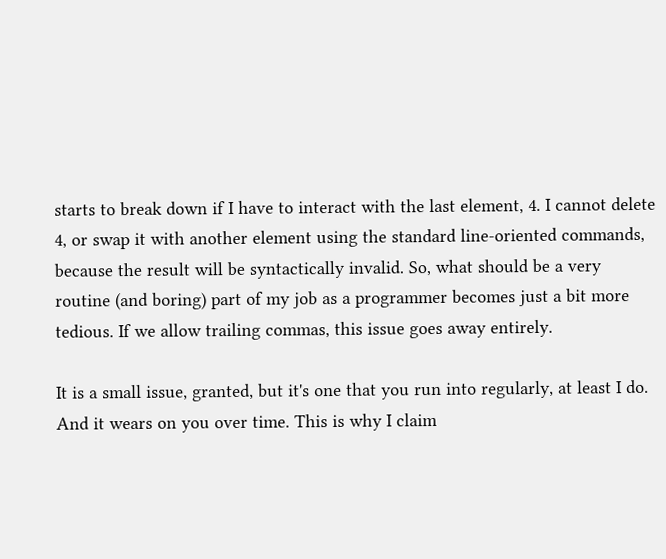starts to break down if I have to interact with the last element, 4. I cannot delete 4, or swap it with another element using the standard line-oriented commands, because the result will be syntactically invalid. So, what should be a very routine (and boring) part of my job as a programmer becomes just a bit more tedious. If we allow trailing commas, this issue goes away entirely.

It is a small issue, granted, but it's one that you run into regularly, at least I do. And it wears on you over time. This is why I claim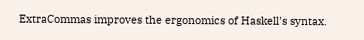ExtraCommas improves the ergonomics of Haskell's syntax.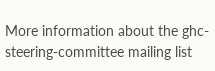More information about the ghc-steering-committee mailing list